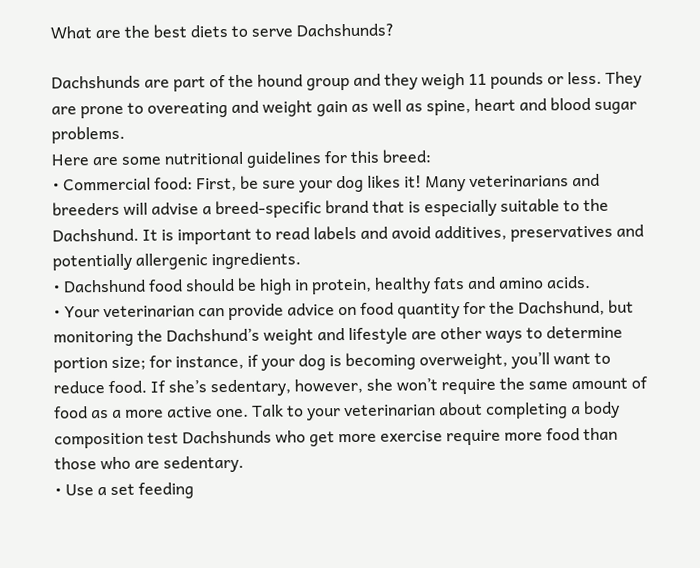What are the best diets to serve Dachshunds?

Dachshunds are part of the hound group and they weigh 11 pounds or less. They are prone to overeating and weight gain as well as spine, heart and blood sugar problems.
Here are some nutritional guidelines for this breed:
• Commercial food: First, be sure your dog likes it! Many veterinarians and breeders will advise a breed-specific brand that is especially suitable to the Dachshund. It is important to read labels and avoid additives, preservatives and potentially allergenic ingredients.
• Dachshund food should be high in protein, healthy fats and amino acids.
• Your veterinarian can provide advice on food quantity for the Dachshund, but monitoring the Dachshund’s weight and lifestyle are other ways to determine portion size; for instance, if your dog is becoming overweight, you’ll want to reduce food. If she’s sedentary, however, she won’t require the same amount of food as a more active one. Talk to your veterinarian about completing a body composition test Dachshunds who get more exercise require more food than those who are sedentary.
• Use a set feeding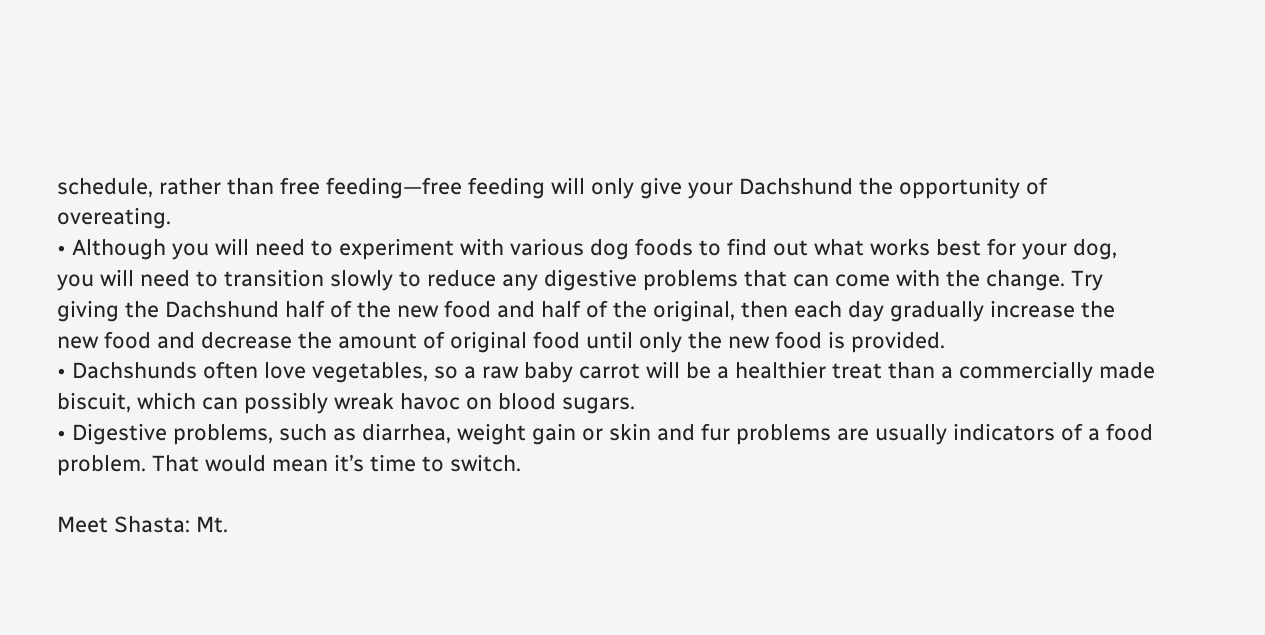schedule, rather than free feeding—free feeding will only give your Dachshund the opportunity of overeating.
• Although you will need to experiment with various dog foods to find out what works best for your dog, you will need to transition slowly to reduce any digestive problems that can come with the change. Try giving the Dachshund half of the new food and half of the original, then each day gradually increase the new food and decrease the amount of original food until only the new food is provided.
• Dachshunds often love vegetables, so a raw baby carrot will be a healthier treat than a commercially made biscuit, which can possibly wreak havoc on blood sugars.
• Digestive problems, such as diarrhea, weight gain or skin and fur problems are usually indicators of a food problem. That would mean it’s time to switch.

Meet Shasta: Mt.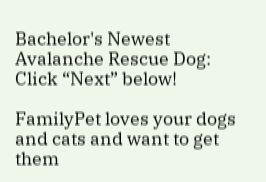Bachelor's Newest Avalanche Rescue Dog: Click “Next” below!

FamilyPet loves your dogs and cats and want to get them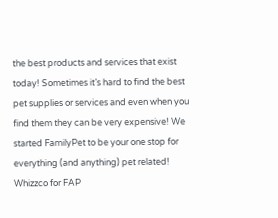the best products and services that exist today! Sometimes it’s hard to find the best pet supplies or services and even when you find them they can be very expensive! We started FamilyPet to be your one stop for everything (and anything) pet related!
Whizzco for FAP